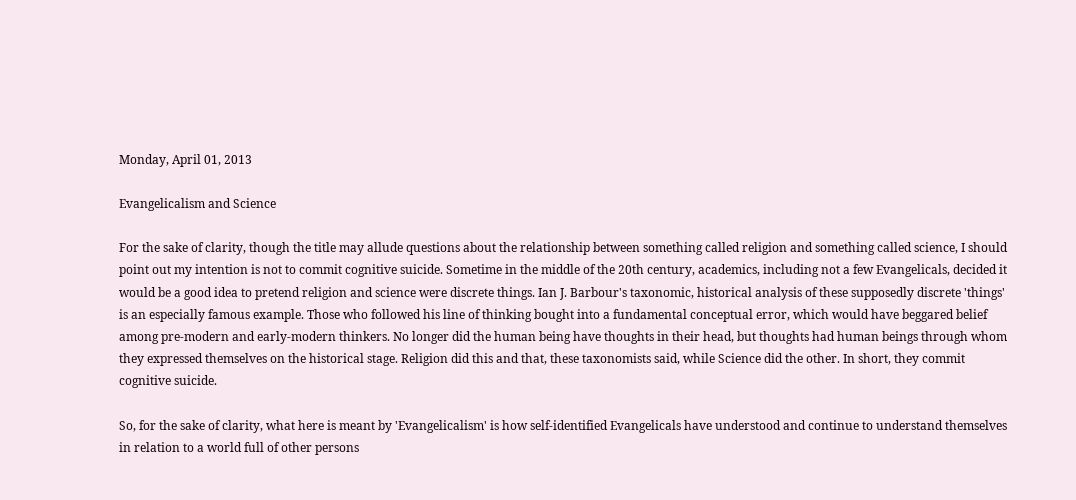Monday, April 01, 2013

Evangelicalism and Science

For the sake of clarity, though the title may allude questions about the relationship between something called religion and something called science, I should point out my intention is not to commit cognitive suicide. Sometime in the middle of the 20th century, academics, including not a few Evangelicals, decided it would be a good idea to pretend religion and science were discrete things. Ian J. Barbour's taxonomic, historical analysis of these supposedly discrete 'things' is an especially famous example. Those who followed his line of thinking bought into a fundamental conceptual error, which would have beggared belief among pre-modern and early-modern thinkers. No longer did the human being have thoughts in their head, but thoughts had human beings through whom they expressed themselves on the historical stage. Religion did this and that, these taxonomists said, while Science did the other. In short, they commit cognitive suicide.

So, for the sake of clarity, what here is meant by 'Evangelicalism' is how self-identified Evangelicals have understood and continue to understand themselves in relation to a world full of other persons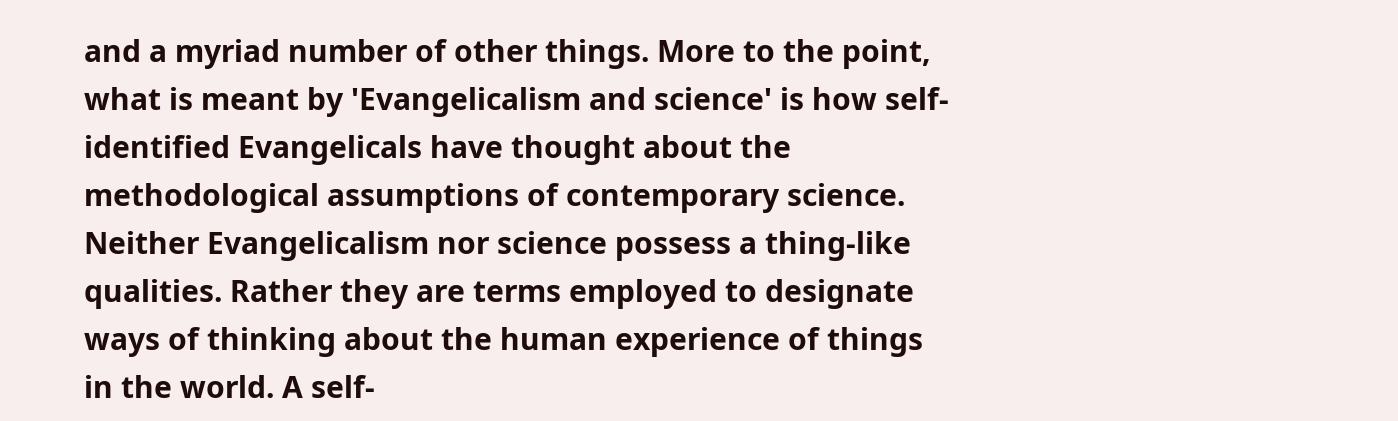and a myriad number of other things. More to the point, what is meant by 'Evangelicalism and science' is how self-identified Evangelicals have thought about the methodological assumptions of contemporary science. Neither Evangelicalism nor science possess a thing-like qualities. Rather they are terms employed to designate ways of thinking about the human experience of things in the world. A self-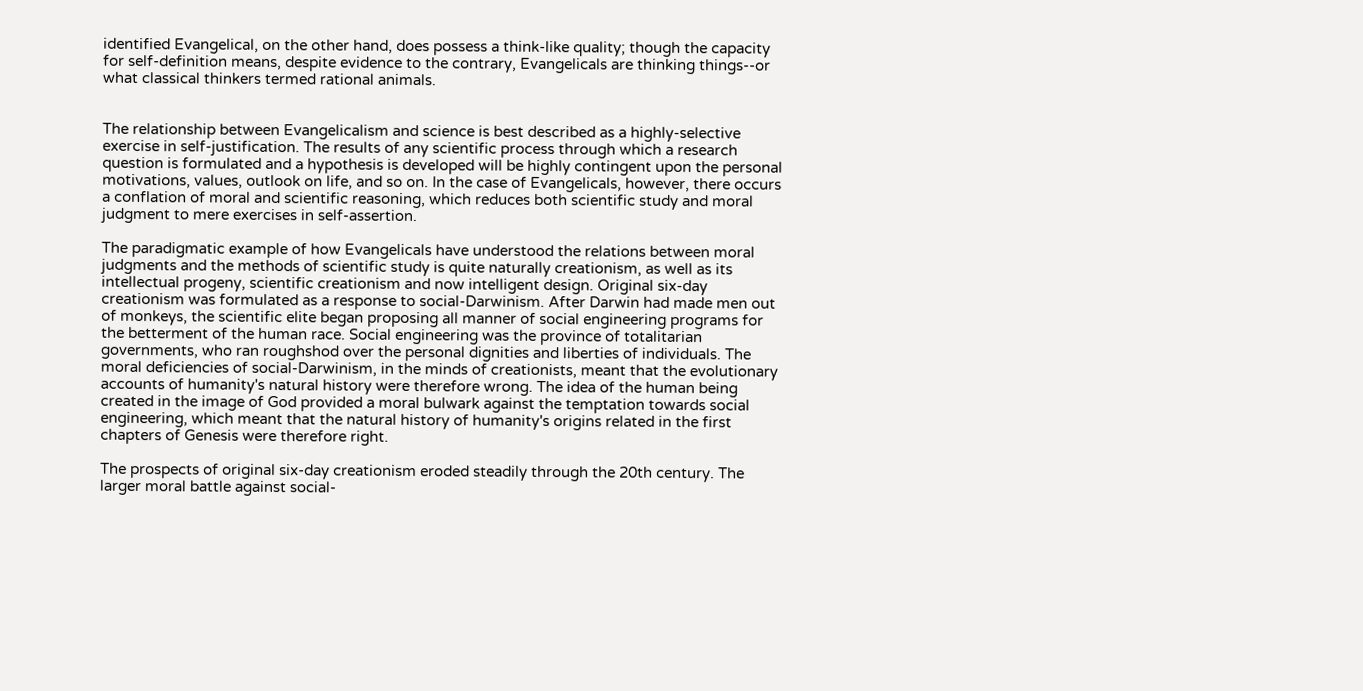identified Evangelical, on the other hand, does possess a think-like quality; though the capacity for self-definition means, despite evidence to the contrary, Evangelicals are thinking things--or what classical thinkers termed rational animals.


The relationship between Evangelicalism and science is best described as a highly-selective exercise in self-justification. The results of any scientific process through which a research question is formulated and a hypothesis is developed will be highly contingent upon the personal motivations, values, outlook on life, and so on. In the case of Evangelicals, however, there occurs a conflation of moral and scientific reasoning, which reduces both scientific study and moral judgment to mere exercises in self-assertion.

The paradigmatic example of how Evangelicals have understood the relations between moral judgments and the methods of scientific study is quite naturally creationism, as well as its intellectual progeny, scientific creationism and now intelligent design. Original six-day creationism was formulated as a response to social-Darwinism. After Darwin had made men out of monkeys, the scientific elite began proposing all manner of social engineering programs for the betterment of the human race. Social engineering was the province of totalitarian governments, who ran roughshod over the personal dignities and liberties of individuals. The moral deficiencies of social-Darwinism, in the minds of creationists, meant that the evolutionary accounts of humanity's natural history were therefore wrong. The idea of the human being created in the image of God provided a moral bulwark against the temptation towards social engineering, which meant that the natural history of humanity's origins related in the first chapters of Genesis were therefore right.

The prospects of original six-day creationism eroded steadily through the 20th century. The larger moral battle against social-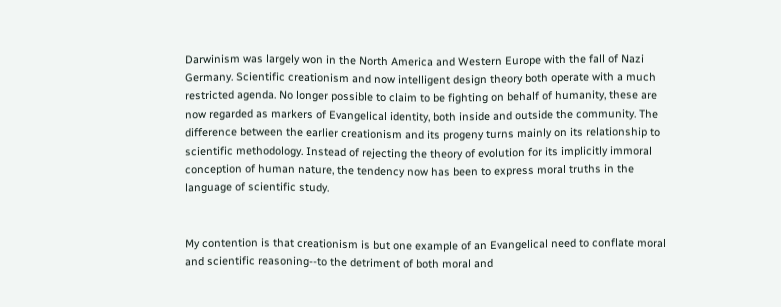Darwinism was largely won in the North America and Western Europe with the fall of Nazi Germany. Scientific creationism and now intelligent design theory both operate with a much restricted agenda. No longer possible to claim to be fighting on behalf of humanity, these are now regarded as markers of Evangelical identity, both inside and outside the community. The difference between the earlier creationism and its progeny turns mainly on its relationship to scientific methodology. Instead of rejecting the theory of evolution for its implicitly immoral conception of human nature, the tendency now has been to express moral truths in the language of scientific study.


My contention is that creationism is but one example of an Evangelical need to conflate moral and scientific reasoning--to the detriment of both moral and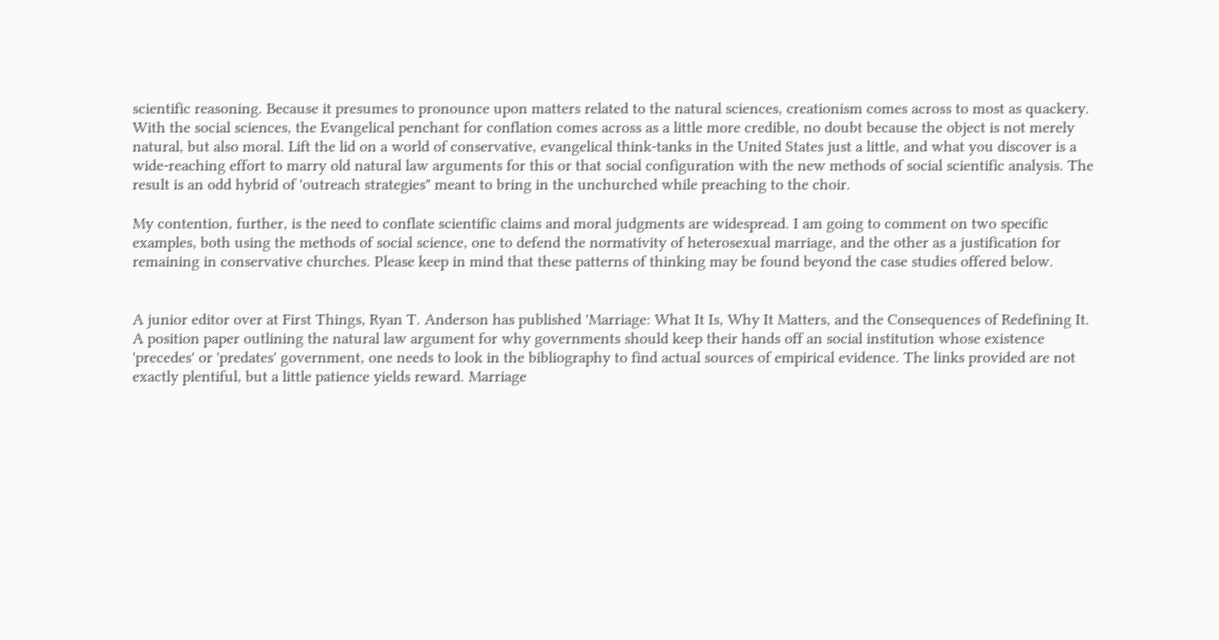scientific reasoning. Because it presumes to pronounce upon matters related to the natural sciences, creationism comes across to most as quackery. With the social sciences, the Evangelical penchant for conflation comes across as a little more credible, no doubt because the object is not merely natural, but also moral. Lift the lid on a world of conservative, evangelical think-tanks in the United States just a little, and what you discover is a wide-reaching effort to marry old natural law arguments for this or that social configuration with the new methods of social scientific analysis. The result is an odd hybrid of 'outreach strategies" meant to bring in the unchurched while preaching to the choir.

My contention, further, is the need to conflate scientific claims and moral judgments are widespread. I am going to comment on two specific examples, both using the methods of social science, one to defend the normativity of heterosexual marriage, and the other as a justification for remaining in conservative churches. Please keep in mind that these patterns of thinking may be found beyond the case studies offered below.


A junior editor over at First Things, Ryan T. Anderson has published 'Marriage: What It Is, Why It Matters, and the Consequences of Redefining It. A position paper outlining the natural law argument for why governments should keep their hands off an social institution whose existence 'precedes' or 'predates' government, one needs to look in the bibliography to find actual sources of empirical evidence. The links provided are not exactly plentiful, but a little patience yields reward. Marriage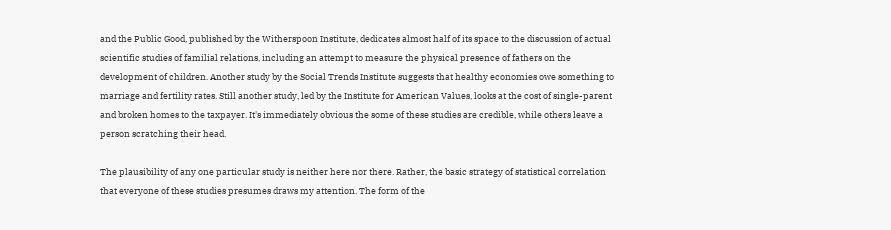and the Public Good, published by the Witherspoon Institute, dedicates almost half of its space to the discussion of actual scientific studies of familial relations, including an attempt to measure the physical presence of fathers on the development of children. Another study by the Social Trends Institute suggests that healthy economies owe something to marriage and fertility rates. Still another study, led by the Institute for American Values, looks at the cost of single-parent and broken homes to the taxpayer. It's immediately obvious the some of these studies are credible, while others leave a person scratching their head.

The plausibility of any one particular study is neither here nor there. Rather, the basic strategy of statistical correlation that everyone of these studies presumes draws my attention. The form of the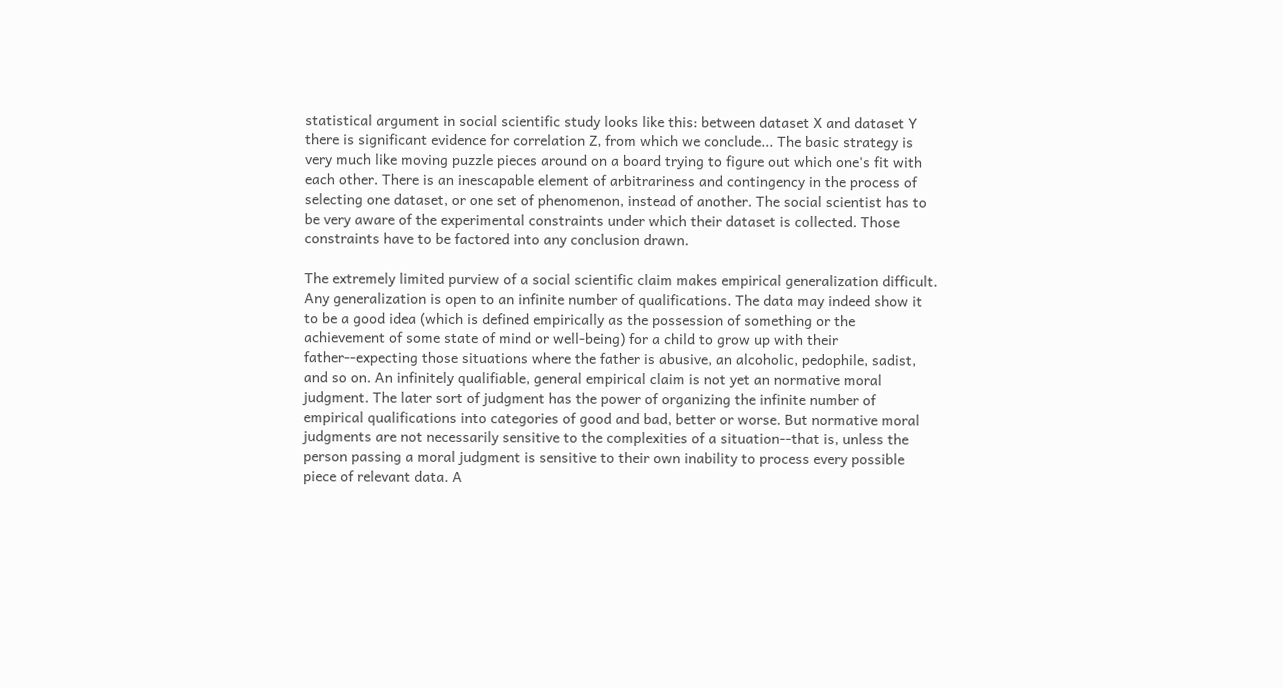statistical argument in social scientific study looks like this: between dataset X and dataset Y there is significant evidence for correlation Z, from which we conclude... The basic strategy is very much like moving puzzle pieces around on a board trying to figure out which one's fit with each other. There is an inescapable element of arbitrariness and contingency in the process of selecting one dataset, or one set of phenomenon, instead of another. The social scientist has to be very aware of the experimental constraints under which their dataset is collected. Those constraints have to be factored into any conclusion drawn.

The extremely limited purview of a social scientific claim makes empirical generalization difficult. Any generalization is open to an infinite number of qualifications. The data may indeed show it to be a good idea (which is defined empirically as the possession of something or the achievement of some state of mind or well-being) for a child to grow up with their father--expecting those situations where the father is abusive, an alcoholic, pedophile, sadist, and so on. An infinitely qualifiable, general empirical claim is not yet an normative moral judgment. The later sort of judgment has the power of organizing the infinite number of empirical qualifications into categories of good and bad, better or worse. But normative moral judgments are not necessarily sensitive to the complexities of a situation--that is, unless the person passing a moral judgment is sensitive to their own inability to process every possible piece of relevant data. A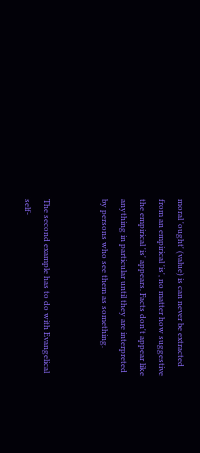moral 'ought' (value) is can never be extracted from an empirical 'is', no matter how suggestive the empirical 'is' appears. Facts don't appear like anything in particular until they are interpreted by persons who see them as something.


The second example has to do with Evangelical self-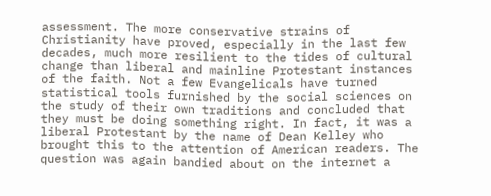assessment. The more conservative strains of Christianity have proved, especially in the last few decades, much more resilient to the tides of cultural change than liberal and mainline Protestant instances of the faith. Not a few Evangelicals have turned statistical tools furnished by the social sciences on the study of their own traditions and concluded that they must be doing something right. In fact, it was a liberal Protestant by the name of Dean Kelley who brought this to the attention of American readers. The question was again bandied about on the internet a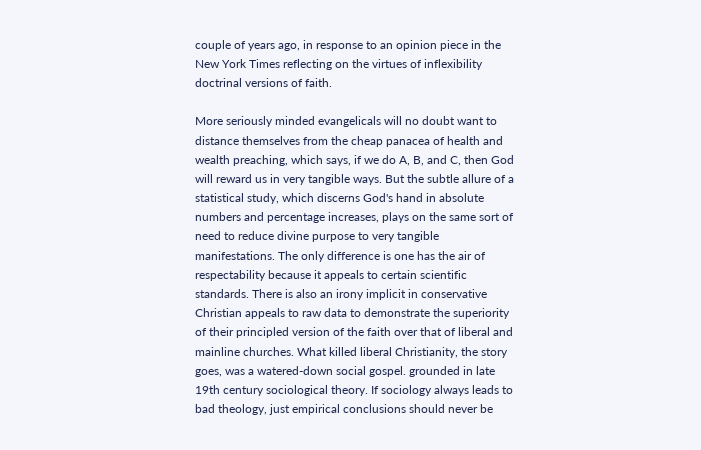couple of years ago, in response to an opinion piece in the New York Times reflecting on the virtues of inflexibility doctrinal versions of faith.

More seriously minded evangelicals will no doubt want to distance themselves from the cheap panacea of health and wealth preaching, which says, if we do A, B, and C, then God will reward us in very tangible ways. But the subtle allure of a statistical study, which discerns God's hand in absolute numbers and percentage increases, plays on the same sort of need to reduce divine purpose to very tangible manifestations. The only difference is one has the air of respectability because it appeals to certain scientific standards. There is also an irony implicit in conservative Christian appeals to raw data to demonstrate the superiority of their principled version of the faith over that of liberal and mainline churches. What killed liberal Christianity, the story goes, was a watered-down social gospel. grounded in late 19th century sociological theory. If sociology always leads to bad theology, just empirical conclusions should never be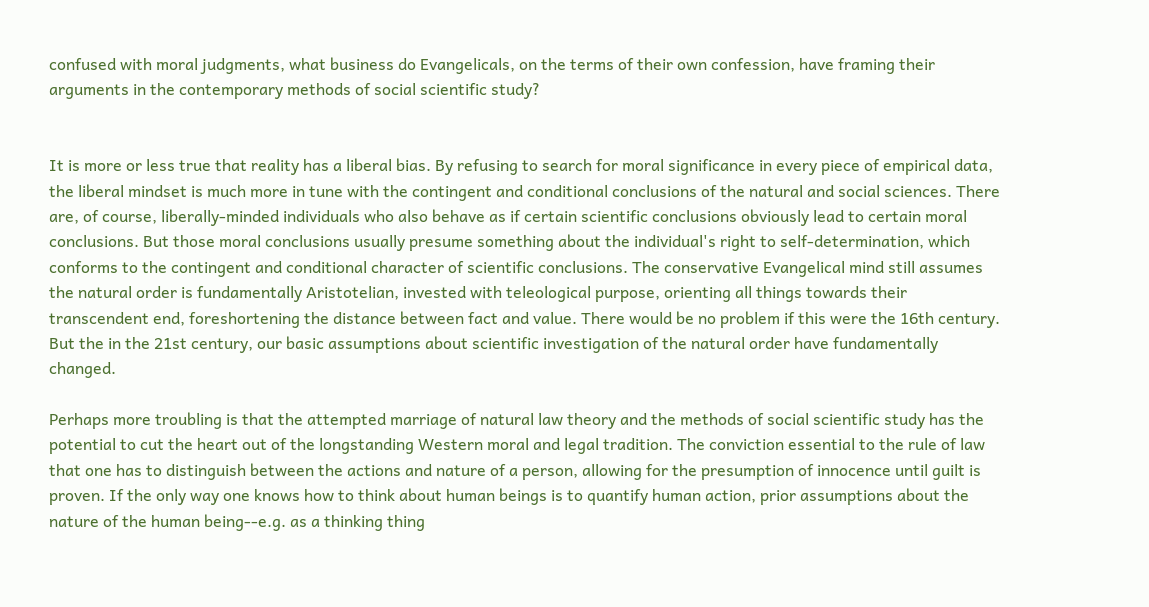confused with moral judgments, what business do Evangelicals, on the terms of their own confession, have framing their arguments in the contemporary methods of social scientific study?


It is more or less true that reality has a liberal bias. By refusing to search for moral significance in every piece of empirical data, the liberal mindset is much more in tune with the contingent and conditional conclusions of the natural and social sciences. There are, of course, liberally-minded individuals who also behave as if certain scientific conclusions obviously lead to certain moral conclusions. But those moral conclusions usually presume something about the individual's right to self-determination, which conforms to the contingent and conditional character of scientific conclusions. The conservative Evangelical mind still assumes the natural order is fundamentally Aristotelian, invested with teleological purpose, orienting all things towards their transcendent end, foreshortening the distance between fact and value. There would be no problem if this were the 16th century. But the in the 21st century, our basic assumptions about scientific investigation of the natural order have fundamentally changed.

Perhaps more troubling is that the attempted marriage of natural law theory and the methods of social scientific study has the potential to cut the heart out of the longstanding Western moral and legal tradition. The conviction essential to the rule of law that one has to distinguish between the actions and nature of a person, allowing for the presumption of innocence until guilt is proven. If the only way one knows how to think about human beings is to quantify human action, prior assumptions about the nature of the human being--e.g. as a thinking thing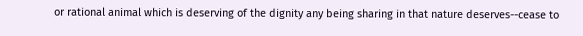or rational animal which is deserving of the dignity any being sharing in that nature deserves--cease to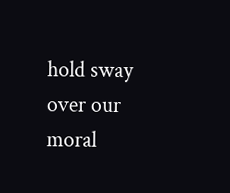hold sway over our moral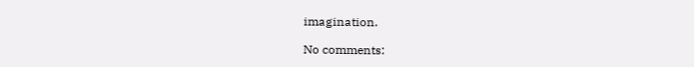imagination.

No comments: